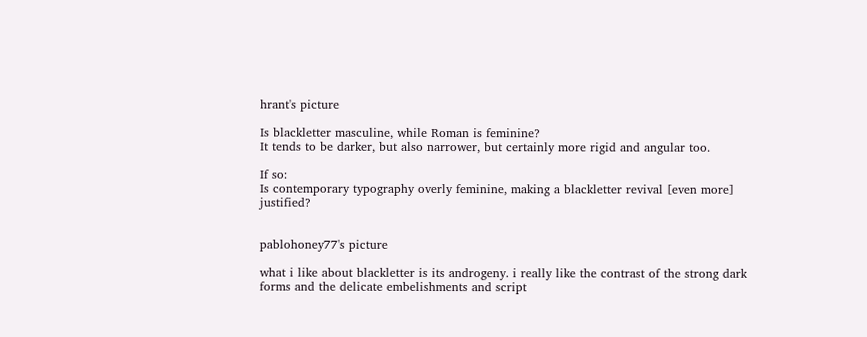hrant's picture

Is blackletter masculine, while Roman is feminine?
It tends to be darker, but also narrower, but certainly more rigid and angular too.

If so:
Is contemporary typography overly feminine, making a blackletter revival [even more] justified?


pablohoney77's picture

what i like about blackletter is its androgeny. i really like the contrast of the strong dark forms and the delicate embelishments and script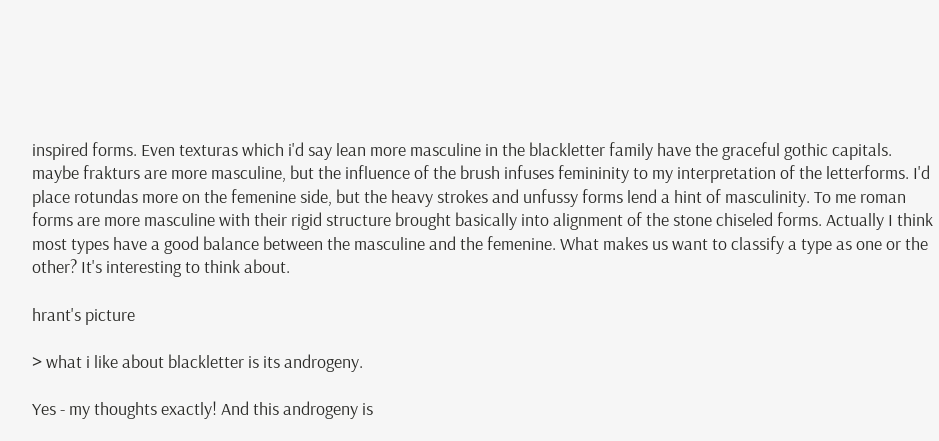inspired forms. Even texturas which i'd say lean more masculine in the blackletter family have the graceful gothic capitals. maybe frakturs are more masculine, but the influence of the brush infuses femininity to my interpretation of the letterforms. I'd place rotundas more on the femenine side, but the heavy strokes and unfussy forms lend a hint of masculinity. To me roman forms are more masculine with their rigid structure brought basically into alignment of the stone chiseled forms. Actually I think most types have a good balance between the masculine and the femenine. What makes us want to classify a type as one or the other? It's interesting to think about.

hrant's picture

> what i like about blackletter is its androgeny.

Yes - my thoughts exactly! And this androgeny is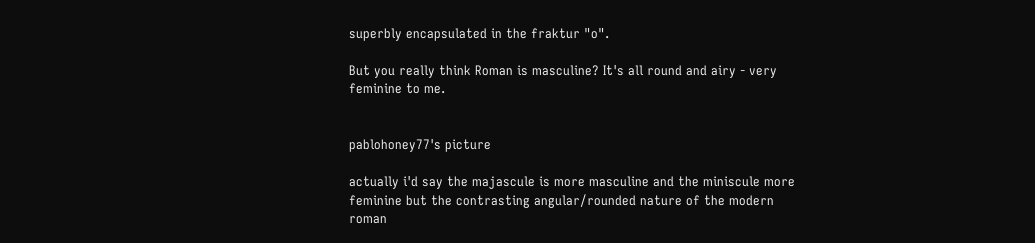superbly encapsulated in the fraktur "o".

But you really think Roman is masculine? It's all round and airy - very feminine to me.


pablohoney77's picture

actually i'd say the majascule is more masculine and the miniscule more feminine but the contrasting angular/rounded nature of the modern roman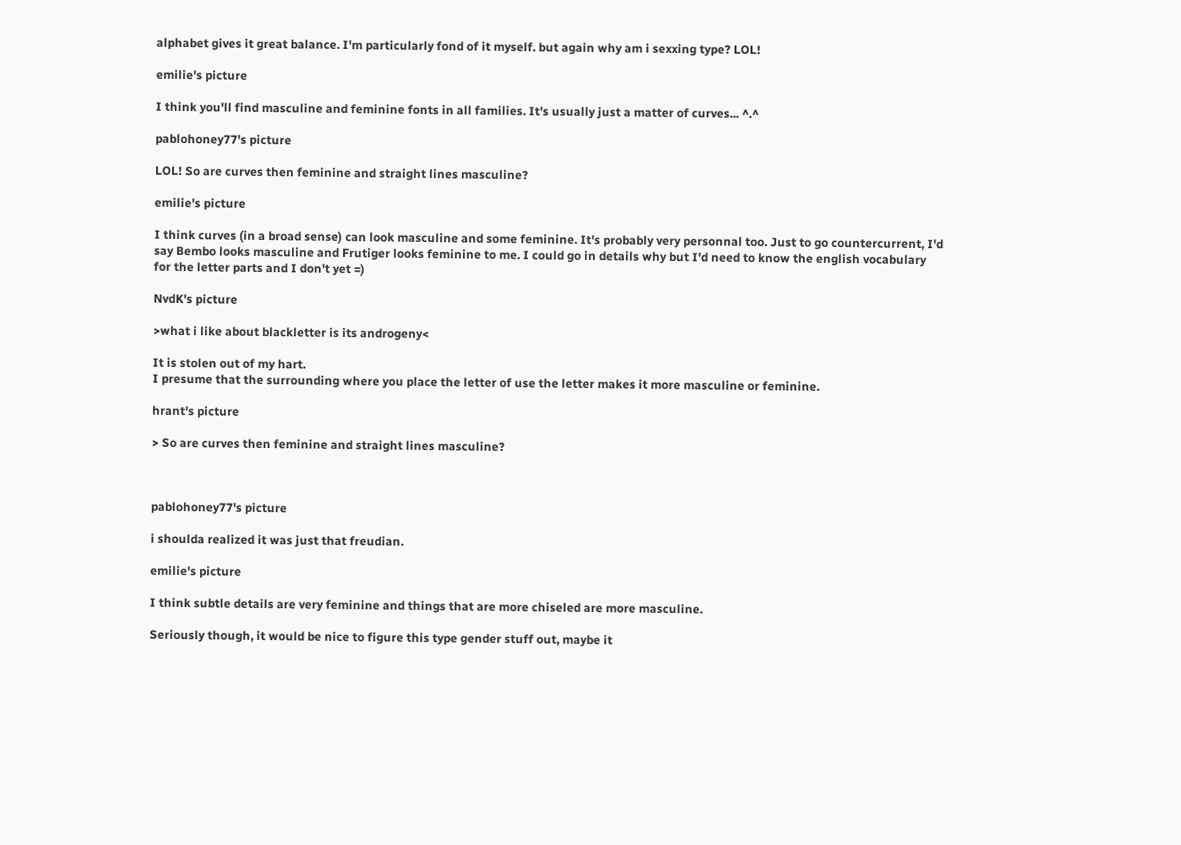alphabet gives it great balance. I'm particularly fond of it myself. but again why am i sexxing type? LOL!

emilie's picture

I think you'll find masculine and feminine fonts in all families. It's usually just a matter of curves... ^.^

pablohoney77's picture

LOL! So are curves then feminine and straight lines masculine?

emilie's picture

I think curves (in a broad sense) can look masculine and some feminine. It's probably very personnal too. Just to go countercurrent, I'd say Bembo looks masculine and Frutiger looks feminine to me. I could go in details why but I'd need to know the english vocabulary for the letter parts and I don't yet =)

NvdK's picture

>what i like about blackletter is its androgeny<

It is stolen out of my hart.
I presume that the surrounding where you place the letter of use the letter makes it more masculine or feminine.

hrant's picture

> So are curves then feminine and straight lines masculine?



pablohoney77's picture

i shoulda realized it was just that freudian.

emilie's picture

I think subtle details are very feminine and things that are more chiseled are more masculine.

Seriously though, it would be nice to figure this type gender stuff out, maybe it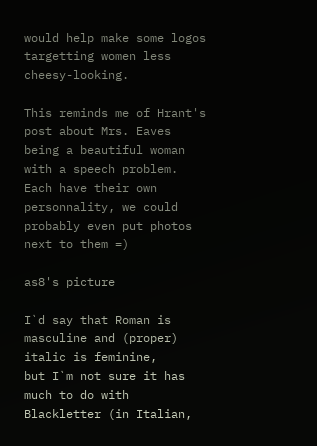would help make some logos targetting women less cheesy-looking.

This reminds me of Hrant's post about Mrs. Eaves being a beautiful woman with a speech problem. Each have their own personnality, we could probably even put photos next to them =)

as8's picture

I`d say that Roman is masculine and (proper) italic is feminine,
but I`m not sure it has much to do with Blackletter (in Italian,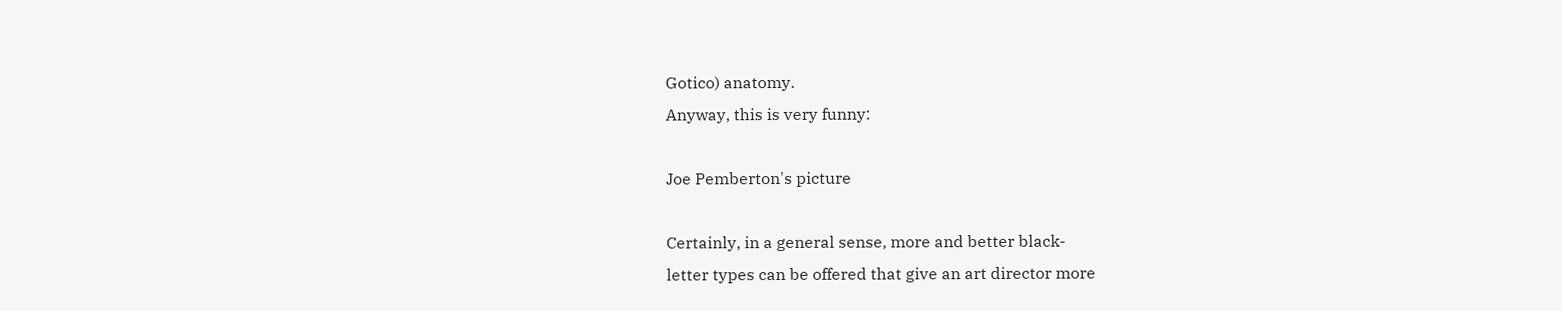Gotico) anatomy.
Anyway, this is very funny:

Joe Pemberton's picture

Certainly, in a general sense, more and better black-
letter types can be offered that give an art director more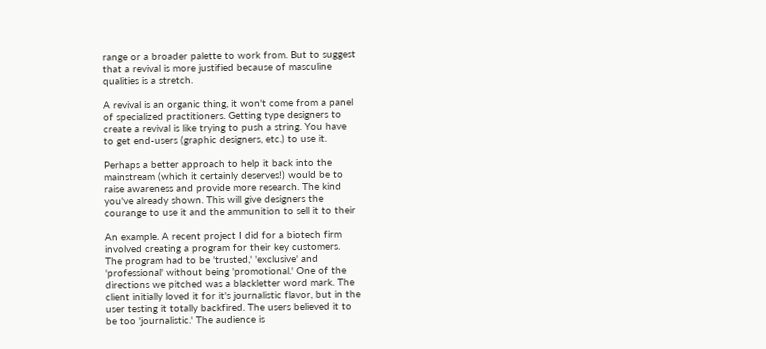range or a broader palette to work from. But to suggest
that a revival is more justified because of masculine
qualities is a stretch.

A revival is an organic thing, it won't come from a panel
of specialized practitioners. Getting type designers to
create a revival is like trying to push a string. You have
to get end-users (graphic designers, etc.) to use it.

Perhaps a better approach to help it back into the
mainstream (which it certainly deserves!) would be to
raise awareness and provide more research. The kind
you've already shown. This will give designers the
courange to use it and the ammunition to sell it to their

An example. A recent project I did for a biotech firm
involved creating a program for their key customers.
The program had to be 'trusted,' 'exclusive' and
'professional' without being 'promotional.' One of the
directions we pitched was a blackletter word mark. The
client initially loved it for it's journalistic flavor, but in the
user testing it totally backfired. The users believed it to
be too 'journalistic.' The audience is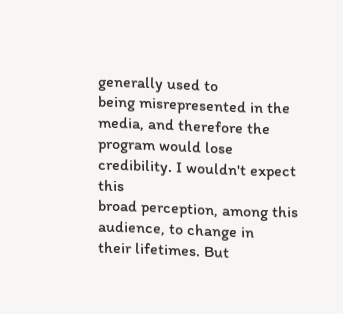generally used to
being misrepresented in the media, and therefore the
program would lose credibility. I wouldn't expect this
broad perception, among this audience, to change in
their lifetimes. But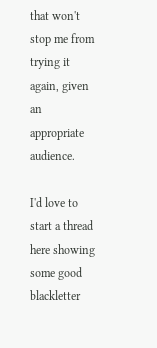that won't stop me from trying it
again, given an appropriate audience.

I'd love to start a thread here showing some good
blackletter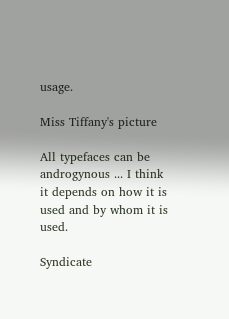usage.

Miss Tiffany's picture

All typefaces can be androgynous ... I think it depends on how it is used and by whom it is used.

Syndicate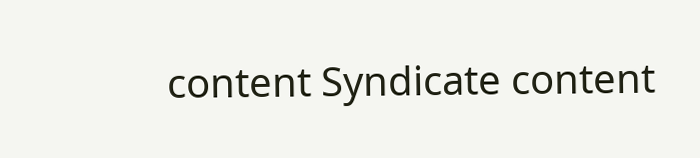content Syndicate content